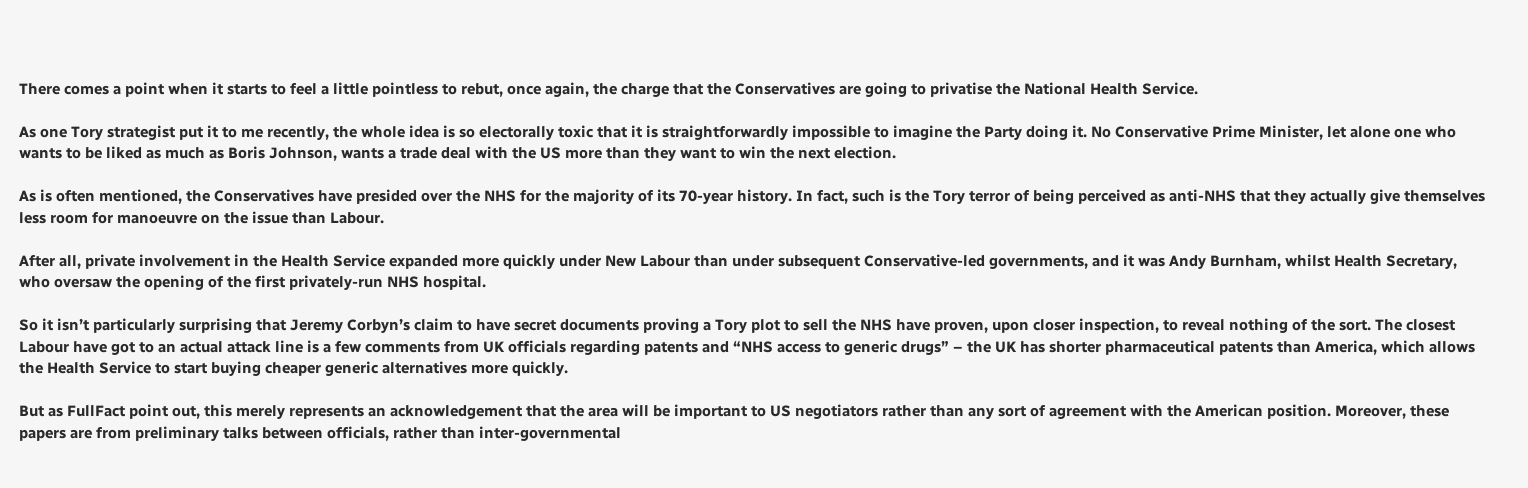There comes a point when it starts to feel a little pointless to rebut, once again, the charge that the Conservatives are going to privatise the National Health Service.

As one Tory strategist put it to me recently, the whole idea is so electorally toxic that it is straightforwardly impossible to imagine the Party doing it. No Conservative Prime Minister, let alone one who wants to be liked as much as Boris Johnson, wants a trade deal with the US more than they want to win the next election.

As is often mentioned, the Conservatives have presided over the NHS for the majority of its 70-year history. In fact, such is the Tory terror of being perceived as anti-NHS that they actually give themselves less room for manoeuvre on the issue than Labour.

After all, private involvement in the Health Service expanded more quickly under New Labour than under subsequent Conservative-led governments, and it was Andy Burnham, whilst Health Secretary, who oversaw the opening of the first privately-run NHS hospital.

So it isn’t particularly surprising that Jeremy Corbyn’s claim to have secret documents proving a Tory plot to sell the NHS have proven, upon closer inspection, to reveal nothing of the sort. The closest Labour have got to an actual attack line is a few comments from UK officials regarding patents and “NHS access to generic drugs” – the UK has shorter pharmaceutical patents than America, which allows the Health Service to start buying cheaper generic alternatives more quickly.

But as FullFact point out, this merely represents an acknowledgement that the area will be important to US negotiators rather than any sort of agreement with the American position. Moreover, these papers are from preliminary talks between officials, rather than inter-governmental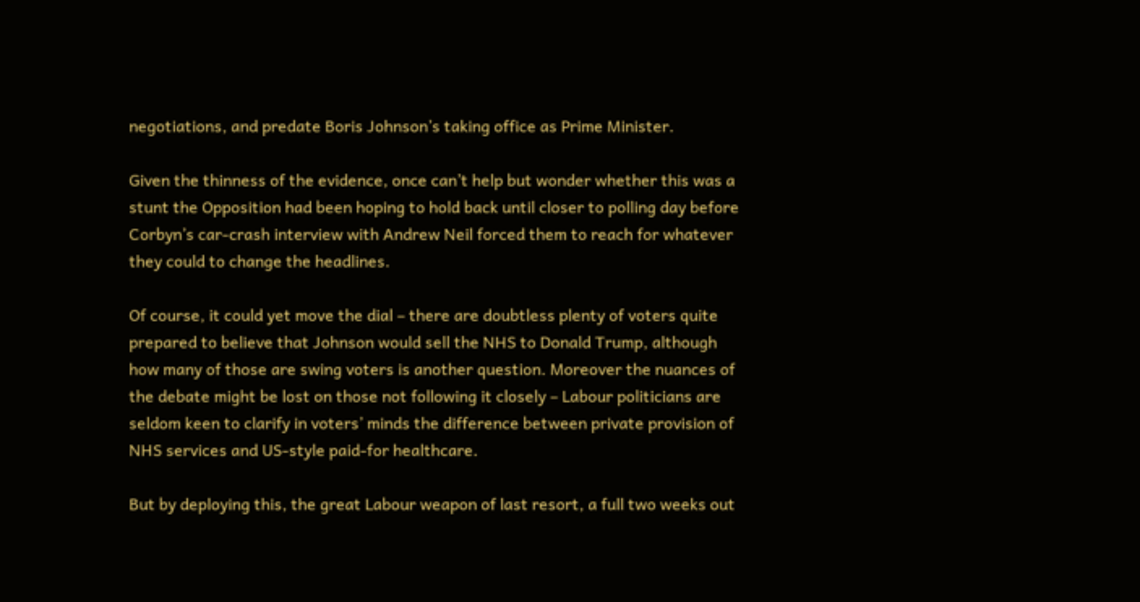negotiations, and predate Boris Johnson’s taking office as Prime Minister.

Given the thinness of the evidence, once can’t help but wonder whether this was a stunt the Opposition had been hoping to hold back until closer to polling day before Corbyn’s car-crash interview with Andrew Neil forced them to reach for whatever they could to change the headlines.

Of course, it could yet move the dial – there are doubtless plenty of voters quite prepared to believe that Johnson would sell the NHS to Donald Trump, although how many of those are swing voters is another question. Moreover the nuances of the debate might be lost on those not following it closely – Labour politicians are seldom keen to clarify in voters’ minds the difference between private provision of NHS services and US-style paid-for healthcare.

But by deploying this, the great Labour weapon of last resort, a full two weeks out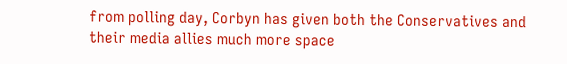from polling day, Corbyn has given both the Conservatives and their media allies much more space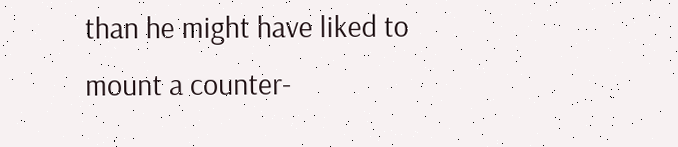than he might have liked to mount a counter-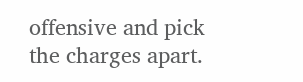offensive and pick the charges apart.